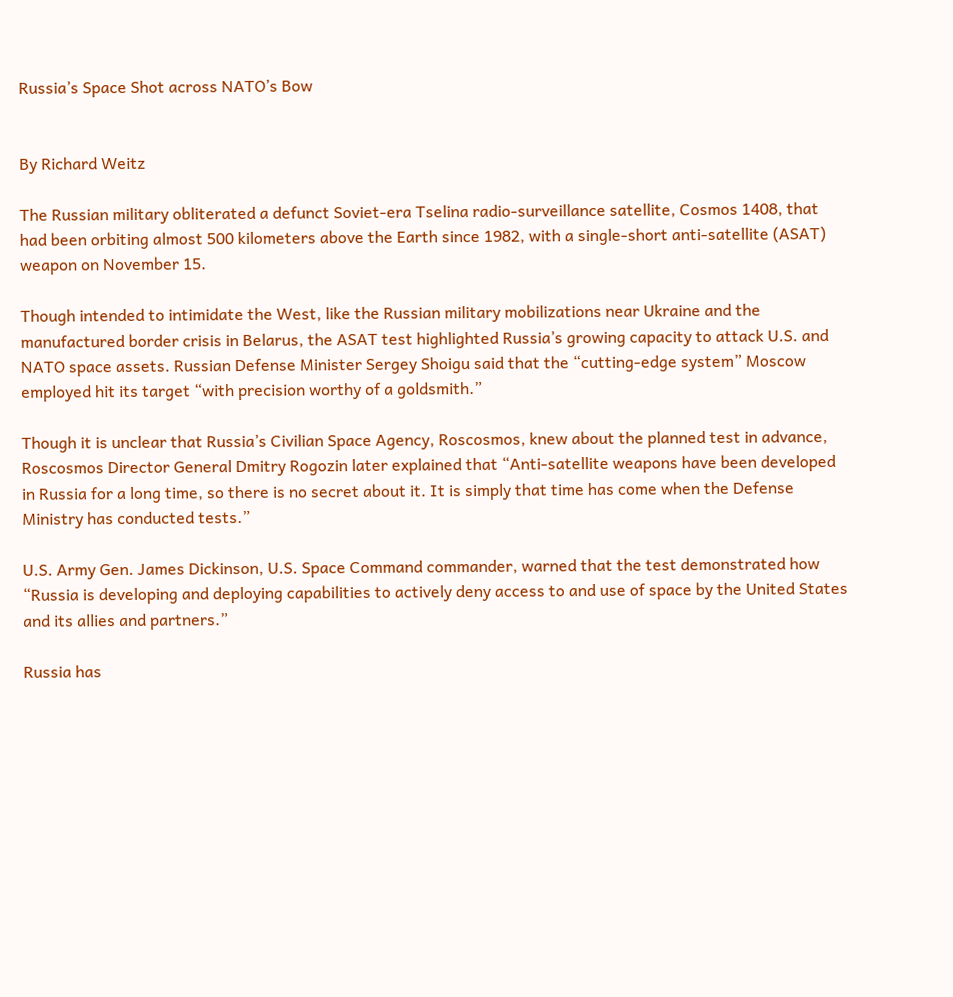Russia’s Space Shot across NATO’s Bow


By Richard Weitz

The Russian military obliterated a defunct Soviet-era Tselina radio-surveillance satellite, Cosmos 1408, that had been orbiting almost 500 kilometers above the Earth since 1982, with a single-short anti-satellite (ASAT) weapon on November 15.

Though intended to intimidate the West, like the Russian military mobilizations near Ukraine and the manufactured border crisis in Belarus, the ASAT test highlighted Russia’s growing capacity to attack U.S. and NATO space assets. Russian Defense Minister Sergey Shoigu said that the “cutting-edge system” Moscow employed hit its target “with precision worthy of a goldsmith.”

Though it is unclear that Russia’s Civilian Space Agency, Roscosmos, knew about the planned test in advance, Roscosmos Director General Dmitry Rogozin later explained that “Anti-satellite weapons have been developed in Russia for a long time, so there is no secret about it. It is simply that time has come when the Defense Ministry has conducted tests.”

U.S. Army Gen. James Dickinson, U.S. Space Command commander, warned that the test demonstrated how “Russia is developing and deploying capabilities to actively deny access to and use of space by the United States and its allies and partners.”

Russia has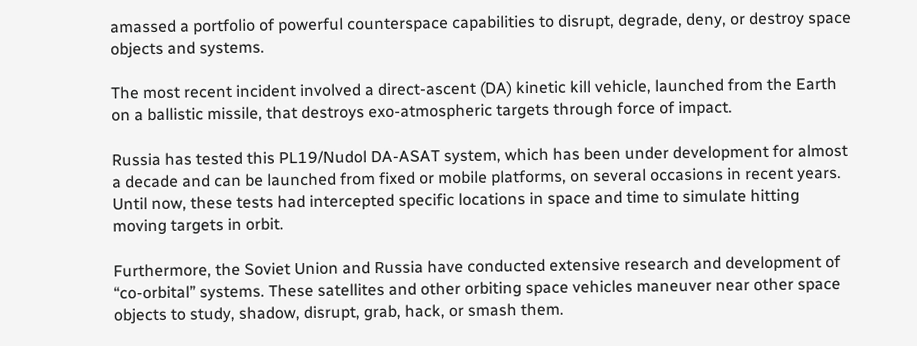amassed a portfolio of powerful counterspace capabilities to disrupt, degrade, deny, or destroy space objects and systems.

The most recent incident involved a direct-ascent (DA) kinetic kill vehicle, launched from the Earth on a ballistic missile, that destroys exo-atmospheric targets through force of impact.

Russia has tested this PL19/Nudol DA-ASAT system, which has been under development for almost a decade and can be launched from fixed or mobile platforms, on several occasions in recent years. Until now, these tests had intercepted specific locations in space and time to simulate hitting moving targets in orbit.

Furthermore, the Soviet Union and Russia have conducted extensive research and development of “co-orbital” systems. These satellites and other orbiting space vehicles maneuver near other space objects to study, shadow, disrupt, grab, hack, or smash them.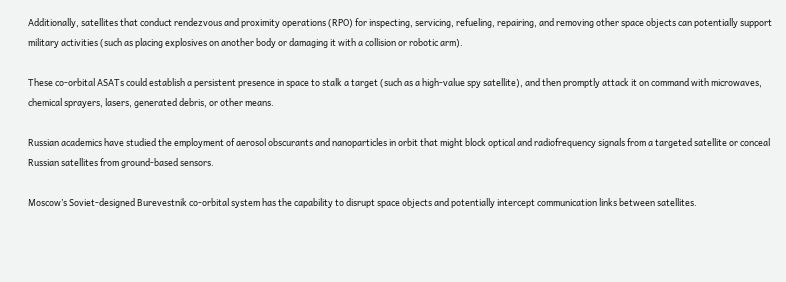Additionally, satellites that conduct rendezvous and proximity operations (RPO) for inspecting, servicing, refueling, repairing, and removing other space objects can potentially support military activities (such as placing explosives on another body or damaging it with a collision or robotic arm).

These co-orbital ASATs could establish a persistent presence in space to stalk a target (such as a high-value spy satellite), and then promptly attack it on command with microwaves, chemical sprayers, lasers, generated debris, or other means.

Russian academics have studied the employment of aerosol obscurants and nanoparticles in orbit that might block optical and radiofrequency signals from a targeted satellite or conceal Russian satellites from ground-based sensors.

Moscow’s Soviet-designed Burevestnik co-orbital system has the capability to disrupt space objects and potentially intercept communication links between satellites.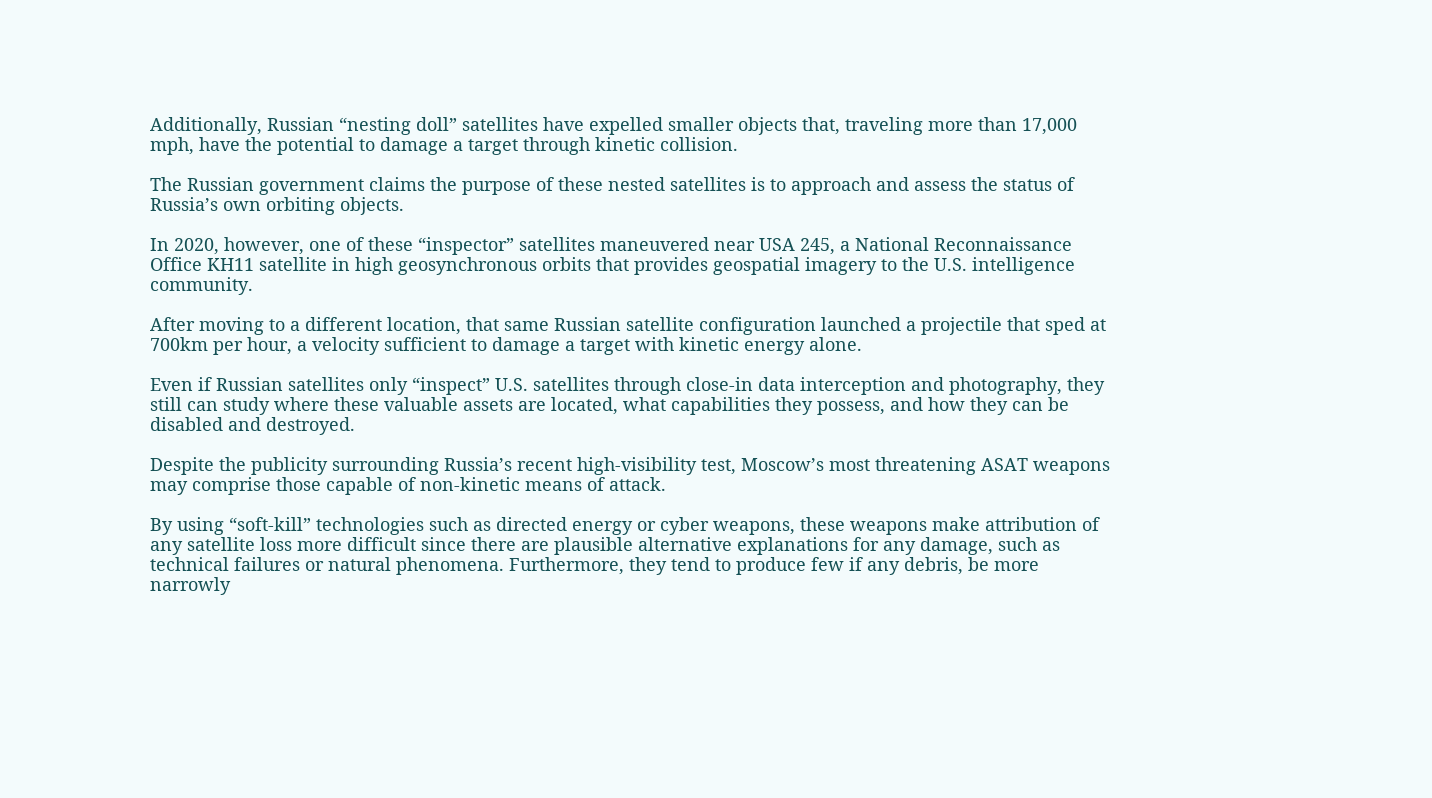Additionally, Russian “nesting doll” satellites have expelled smaller objects that, traveling more than 17,000 mph, have the potential to damage a target through kinetic collision.

The Russian government claims the purpose of these nested satellites is to approach and assess the status of Russia’s own orbiting objects.

In 2020, however, one of these “inspector” satellites maneuvered near USA 245, a National Reconnaissance Office KH11 satellite in high geosynchronous orbits that provides geospatial imagery to the U.S. intelligence community.

After moving to a different location, that same Russian satellite configuration launched a projectile that sped at 700km per hour, a velocity sufficient to damage a target with kinetic energy alone.

Even if Russian satellites only “inspect” U.S. satellites through close-in data interception and photography, they still can study where these valuable assets are located, what capabilities they possess, and how they can be disabled and destroyed.

Despite the publicity surrounding Russia’s recent high-visibility test, Moscow’s most threatening ASAT weapons may comprise those capable of non-kinetic means of attack.

By using “soft-kill” technologies such as directed energy or cyber weapons, these weapons make attribution of any satellite loss more difficult since there are plausible alternative explanations for any damage, such as technical failures or natural phenomena. Furthermore, they tend to produce few if any debris, be more narrowly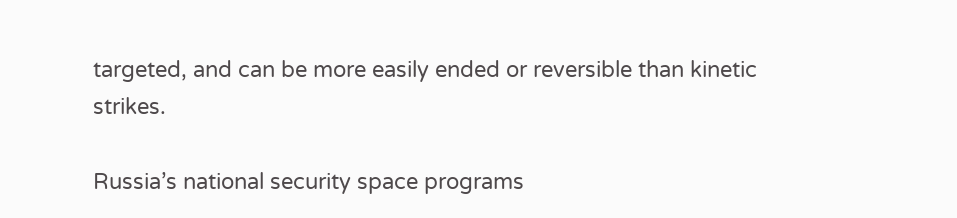targeted, and can be more easily ended or reversible than kinetic strikes.

Russia’s national security space programs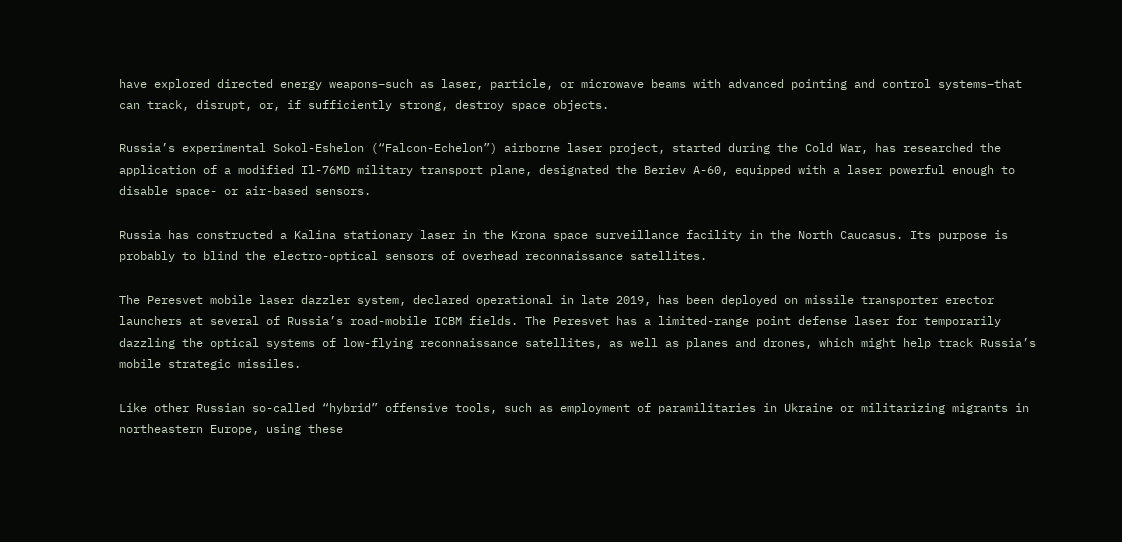have explored directed energy weapons–such as laser, particle, or microwave beams with advanced pointing and control systems–that can track, disrupt, or, if sufficiently strong, destroy space objects.

Russia’s experimental Sokol-Eshelon (“Falcon-Echelon”) airborne laser project, started during the Cold War, has researched the application of a modified Il-76MD military transport plane, designated the Beriev A-60, equipped with a laser powerful enough to disable space- or air-based sensors.

Russia has constructed a Kalina stationary laser in the Krona space surveillance facility in the North Caucasus. Its purpose is probably to blind the electro-optical sensors of overhead reconnaissance satellites.

The Peresvet mobile laser dazzler system, declared operational in late 2019, has been deployed on missile transporter erector launchers at several of Russia’s road-mobile ICBM fields. The Peresvet has a limited-range point defense laser for temporarily dazzling the optical systems of low-flying reconnaissance satellites, as well as planes and drones, which might help track Russia’s mobile strategic missiles.

Like other Russian so-called “hybrid” offensive tools, such as employment of paramilitaries in Ukraine or militarizing migrants in northeastern Europe, using these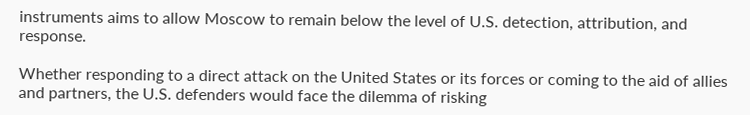instruments aims to allow Moscow to remain below the level of U.S. detection, attribution, and response.

Whether responding to a direct attack on the United States or its forces or coming to the aid of allies and partners, the U.S. defenders would face the dilemma of risking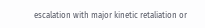escalation with major kinetic retaliation or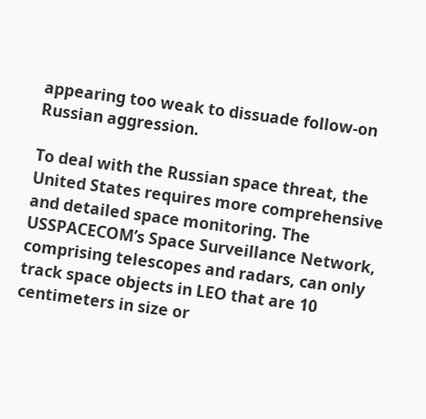appearing too weak to dissuade follow-on Russian aggression.

To deal with the Russian space threat, the United States requires more comprehensive and detailed space monitoring. The USSPACECOM’s Space Surveillance Network, comprising telescopes and radars, can only track space objects in LEO that are 10 centimeters in size or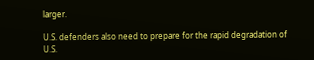larger.

U.S. defenders also need to prepare for the rapid degradation of U.S.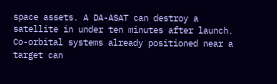space assets. A DA-ASAT can destroy a satellite in under ten minutes after launch. Co-orbital systems already positioned near a target can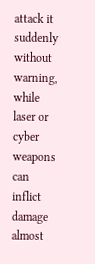attack it suddenly without warning, while laser or cyber weapons can inflict damage almost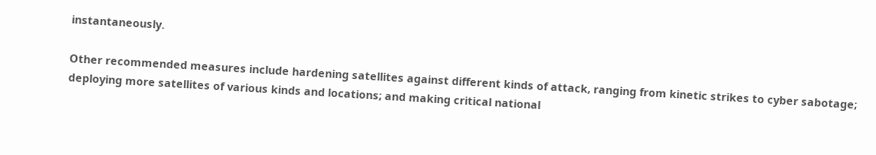instantaneously.

Other recommended measures include hardening satellites against different kinds of attack, ranging from kinetic strikes to cyber sabotage; deploying more satellites of various kinds and locations; and making critical national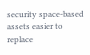security space-based assets easier to replace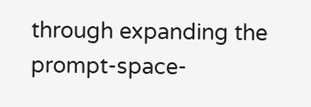through expanding the prompt-space-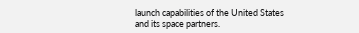launch capabilities of the United States and its space partners.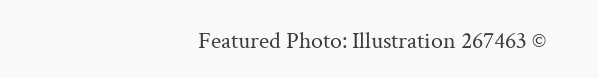Featured Photo: Illustration 267463 ©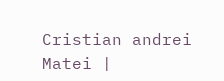Cristian andrei Matei |